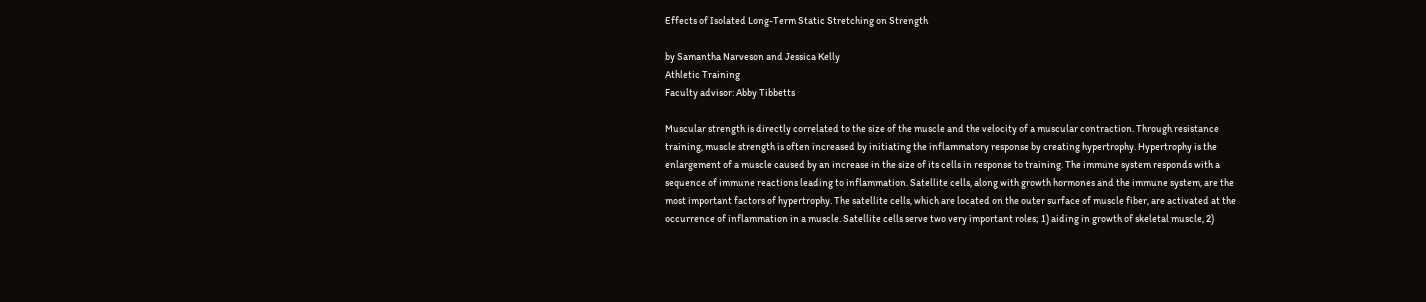Effects of Isolated Long-Term Static Stretching on Strength

by Samantha Narveson and Jessica Kelly
Athletic Training
Faculty advisor: Abby Tibbetts

Muscular strength is directly correlated to the size of the muscle and the velocity of a muscular contraction. Through resistance training, muscle strength is often increased by initiating the inflammatory response by creating hypertrophy. Hypertrophy is the enlargement of a muscle caused by an increase in the size of its cells in response to training. The immune system responds with a sequence of immune reactions leading to inflammation. Satellite cells, along with growth hormones and the immune system, are the most important factors of hypertrophy. The satellite cells, which are located on the outer surface of muscle fiber, are activated at the occurrence of inflammation in a muscle. Satellite cells serve two very important roles; 1) aiding in growth of skeletal muscle, 2)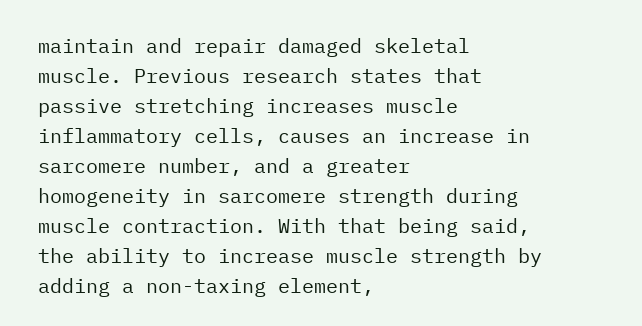maintain and repair damaged skeletal muscle. Previous research states that passive stretching increases muscle inflammatory cells, causes an increase in sarcomere number, and a greater homogeneity in sarcomere strength during muscle contraction. With that being said, the ability to increase muscle strength by adding a non-taxing element,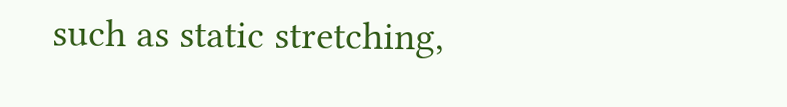such as static stretching,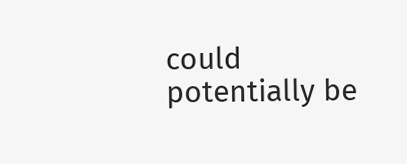could potentially be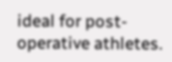ideal for post-operative athletes.